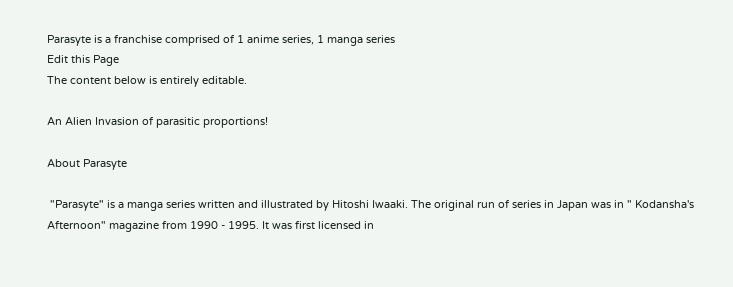Parasyte is a franchise comprised of 1 anime series, 1 manga series
Edit this Page
The content below is entirely editable.

An Alien Invasion of parasitic proportions!

About Parasyte

 "Parasyte" is a manga series written and illustrated by Hitoshi Iwaaki. The original run of series in Japan was in " Kodansha's Afternoon" magazine from 1990 - 1995. It was first licensed in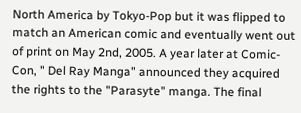North America by Tokyo-Pop but it was flipped to match an American comic and eventually went out of print on May 2nd, 2005. A year later at Comic-Con, " Del Ray Manga" announced they acquired the rights to the "Parasyte" manga. The final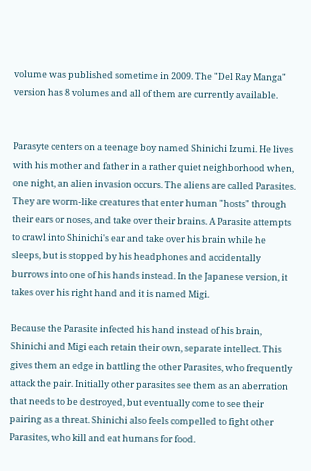volume was published sometime in 2009. The "Del Ray Manga" version has 8 volumes and all of them are currently available.


Parasyte centers on a teenage boy named Shinichi Izumi. He lives with his mother and father in a rather quiet neighborhood when, one night, an alien invasion occurs. The aliens are called Parasites. They are worm-like creatures that enter human "hosts" through their ears or noses, and take over their brains. A Parasite attempts to crawl into Shinichi's ear and take over his brain while he sleeps, but is stopped by his headphones and accidentally burrows into one of his hands instead. In the Japanese version, it takes over his right hand and it is named Migi.

Because the Parasite infected his hand instead of his brain, Shinichi and Migi each retain their own, separate intellect. This gives them an edge in battling the other Parasites, who frequently attack the pair. Initially other parasites see them as an aberration that needs to be destroyed, but eventually come to see their pairing as a threat. Shinichi also feels compelled to fight other Parasites, who kill and eat humans for food.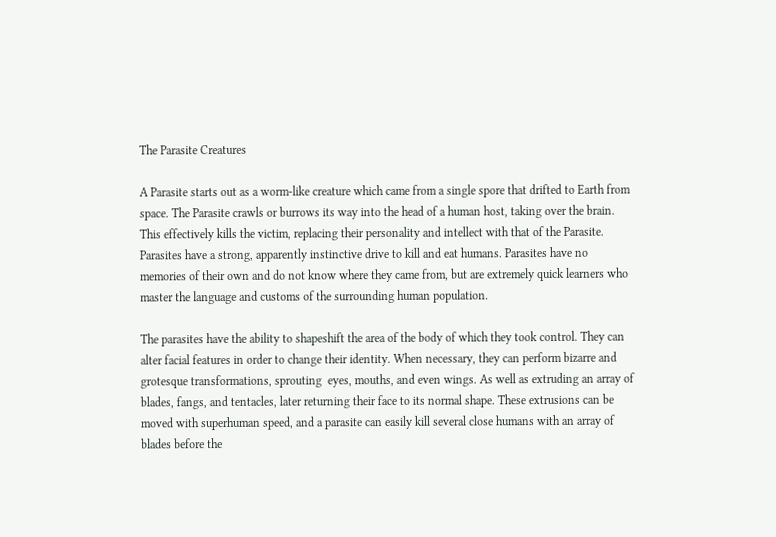The Parasite Creatures

A Parasite starts out as a worm-like creature which came from a single spore that drifted to Earth from space. The Parasite crawls or burrows its way into the head of a human host, taking over the brain. This effectively kills the victim, replacing their personality and intellect with that of the Parasite. Parasites have a strong, apparently instinctive drive to kill and eat humans. Parasites have no memories of their own and do not know where they came from, but are extremely quick learners who master the language and customs of the surrounding human population.

The parasites have the ability to shapeshift the area of the body of which they took control. They can alter facial features in order to change their identity. When necessary, they can perform bizarre and grotesque transformations, sprouting  eyes, mouths, and even wings. As well as extruding an array of blades, fangs, and tentacles, later returning their face to its normal shape. These extrusions can be moved with superhuman speed, and a parasite can easily kill several close humans with an array of  blades before the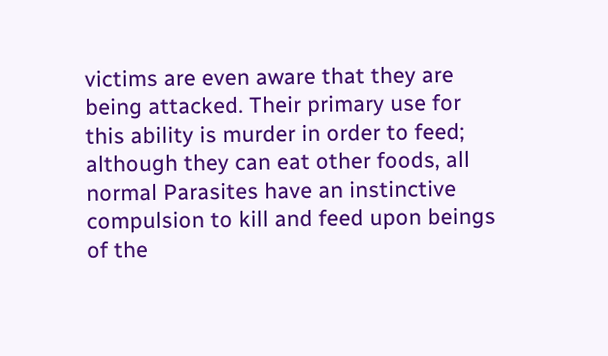victims are even aware that they are being attacked. Their primary use for this ability is murder in order to feed; although they can eat other foods, all normal Parasites have an instinctive compulsion to kill and feed upon beings of the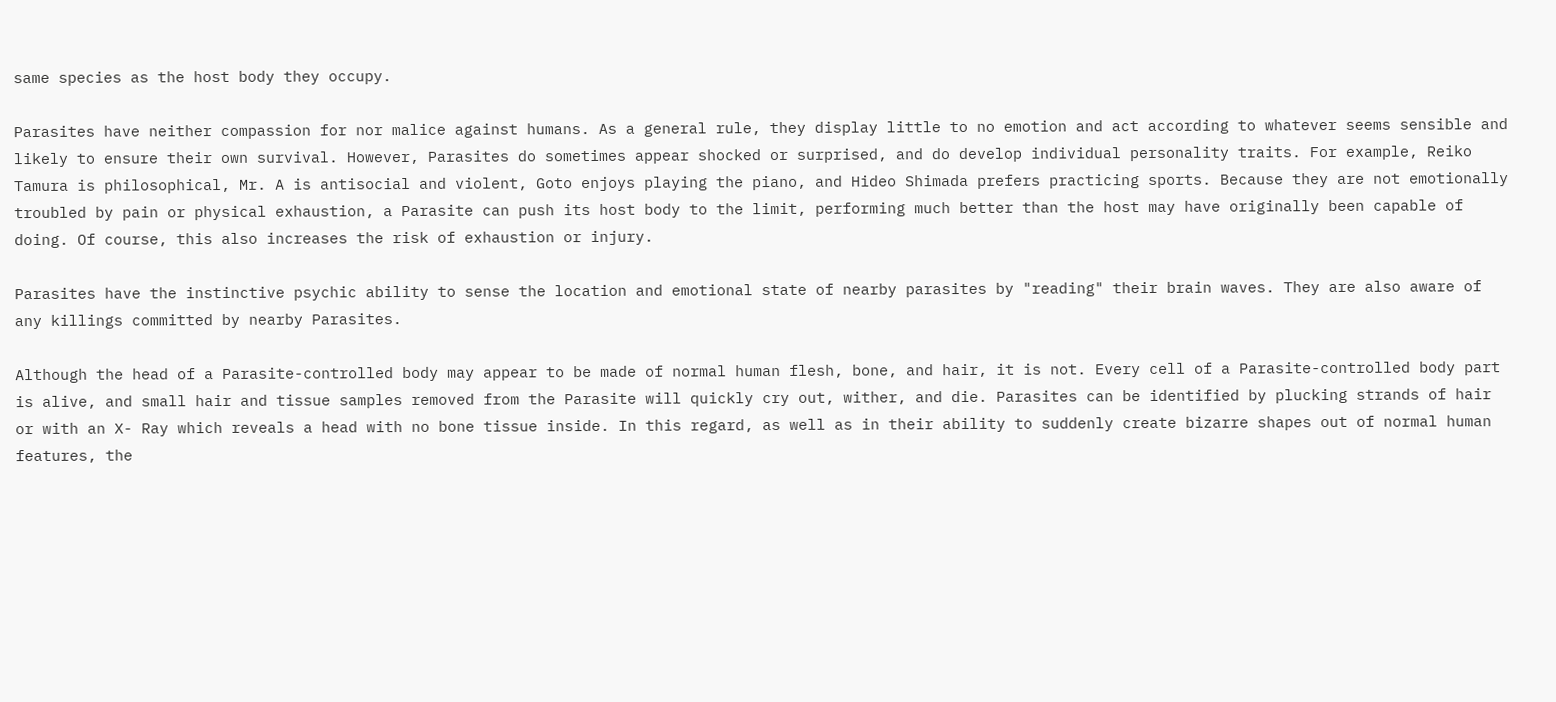same species as the host body they occupy.

Parasites have neither compassion for nor malice against humans. As a general rule, they display little to no emotion and act according to whatever seems sensible and likely to ensure their own survival. However, Parasites do sometimes appear shocked or surprised, and do develop individual personality traits. For example, Reiko Tamura is philosophical, Mr. A is antisocial and violent, Goto enjoys playing the piano, and Hideo Shimada prefers practicing sports. Because they are not emotionally troubled by pain or physical exhaustion, a Parasite can push its host body to the limit, performing much better than the host may have originally been capable of doing. Of course, this also increases the risk of exhaustion or injury.

Parasites have the instinctive psychic ability to sense the location and emotional state of nearby parasites by "reading" their brain waves. They are also aware of any killings committed by nearby Parasites.

Although the head of a Parasite-controlled body may appear to be made of normal human flesh, bone, and hair, it is not. Every cell of a Parasite-controlled body part is alive, and small hair and tissue samples removed from the Parasite will quickly cry out, wither, and die. Parasites can be identified by plucking strands of hair or with an X- Ray which reveals a head with no bone tissue inside. In this regard, as well as in their ability to suddenly create bizarre shapes out of normal human features, the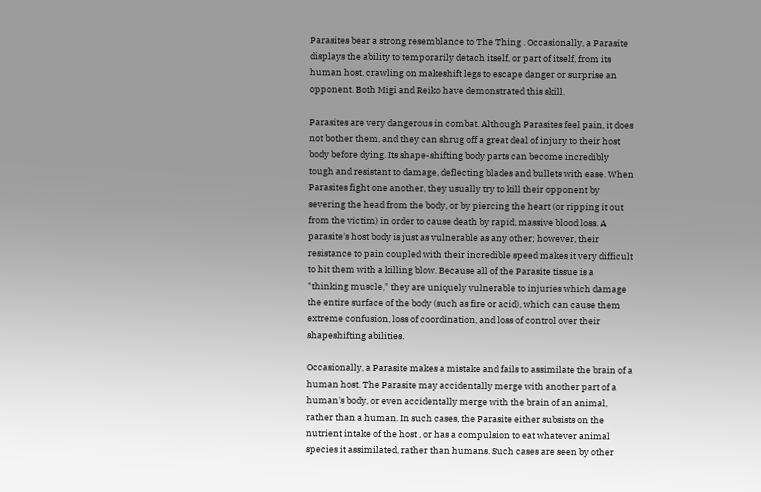Parasites bear a strong resemblance to The Thing . Occasionally, a Parasite displays the ability to temporarily detach itself, or part of itself, from its human host, crawling on makeshift legs to escape danger or surprise an opponent. Both Migi and Reiko have demonstrated this skill.

Parasites are very dangerous in combat. Although Parasites feel pain, it does not bother them, and they can shrug off a great deal of injury to their host body before dying. Its shape-shifting body parts can become incredibly tough and resistant to damage, deflecting blades and bullets with ease. When Parasites fight one another, they usually try to kill their opponent by severing the head from the body, or by piercing the heart (or ripping it out from the victim) in order to cause death by rapid, massive blood loss. A parasite's host body is just as vulnerable as any other; however, their resistance to pain coupled with their incredible speed makes it very difficult to hit them with a killing blow. Because all of the Parasite tissue is a "thinking muscle," they are uniquely vulnerable to injuries which damage the entire surface of the body (such as fire or acid), which can cause them extreme confusion, loss of coordination, and loss of control over their shapeshifting abilities.

Occasionally, a Parasite makes a mistake and fails to assimilate the brain of a human host. The Parasite may accidentally merge with another part of a human's body, or even accidentally merge with the brain of an animal, rather than a human. In such cases, the Parasite either subsists on the nutrient intake of the host , or has a compulsion to eat whatever animal species it assimilated, rather than humans. Such cases are seen by other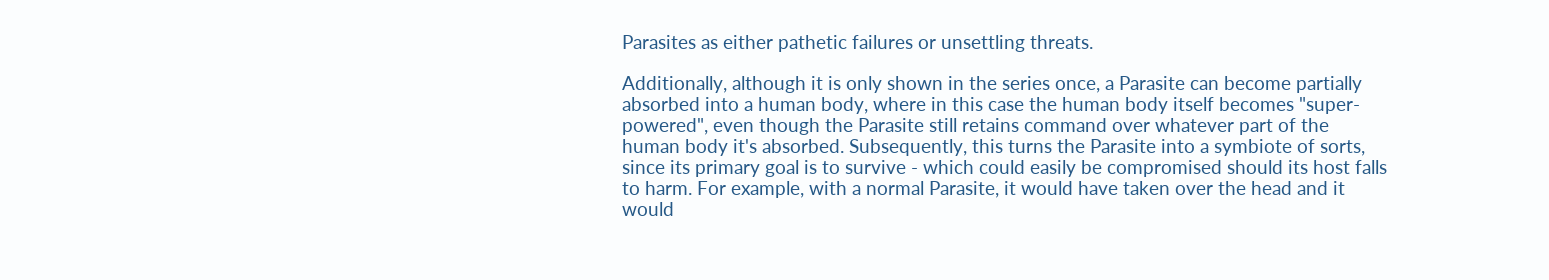Parasites as either pathetic failures or unsettling threats.

Additionally, although it is only shown in the series once, a Parasite can become partially absorbed into a human body, where in this case the human body itself becomes "super-powered", even though the Parasite still retains command over whatever part of the human body it's absorbed. Subsequently, this turns the Parasite into a symbiote of sorts, since its primary goal is to survive - which could easily be compromised should its host falls to harm. For example, with a normal Parasite, it would have taken over the head and it would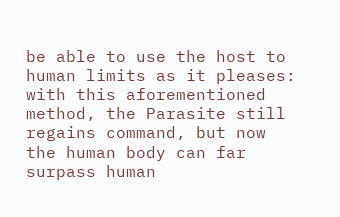be able to use the host to human limits as it pleases: with this aforementioned method, the Parasite still regains command, but now the human body can far surpass human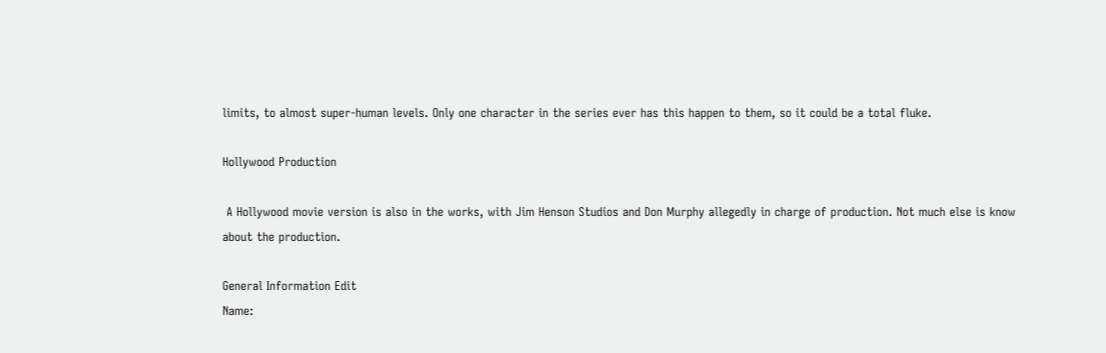limits, to almost super-human levels. Only one character in the series ever has this happen to them, so it could be a total fluke.

Hollywood Production

 A Hollywood movie version is also in the works, with Jim Henson Studios and Don Murphy allegedly in charge of production. Not much else is know about the production.

General Information Edit
Name: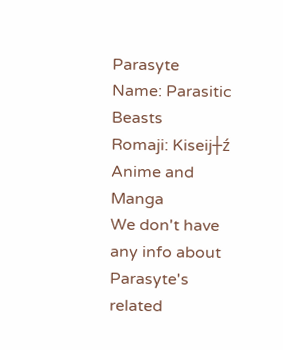Parasyte
Name: Parasitic Beasts
Romaji: Kiseij┼ź
Anime and Manga
We don't have any info about Parasyte's related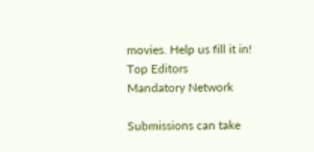movies. Help us fill it in!
Top Editors
Mandatory Network

Submissions can take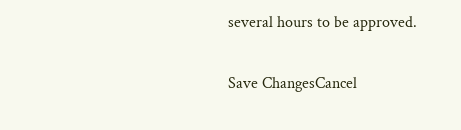several hours to be approved.

Save ChangesCancel